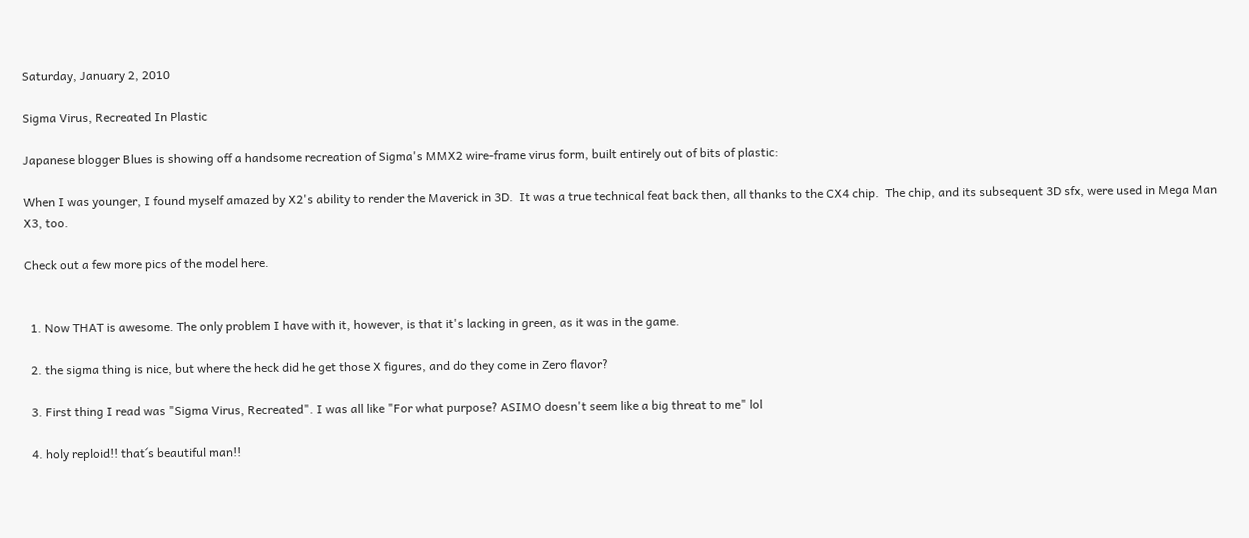Saturday, January 2, 2010

Sigma Virus, Recreated In Plastic

Japanese blogger Blues is showing off a handsome recreation of Sigma's MMX2 wire-frame virus form, built entirely out of bits of plastic:

When I was younger, I found myself amazed by X2's ability to render the Maverick in 3D.  It was a true technical feat back then, all thanks to the CX4 chip.  The chip, and its subsequent 3D sfx, were used in Mega Man X3, too.

Check out a few more pics of the model here.


  1. Now THAT is awesome. The only problem I have with it, however, is that it's lacking in green, as it was in the game.

  2. the sigma thing is nice, but where the heck did he get those X figures, and do they come in Zero flavor?

  3. First thing I read was "Sigma Virus, Recreated". I was all like "For what purpose? ASIMO doesn't seem like a big threat to me" lol

  4. holy reploid!! that´s beautiful man!!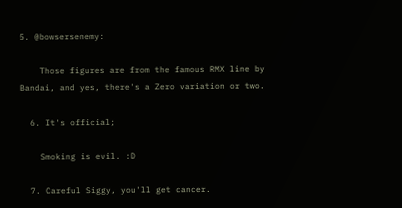5. @bowsersenemy:

    Those figures are from the famous RMX line by Bandai, and yes, there's a Zero variation or two.

  6. It's official;

    Smoking is evil. :D

  7. Careful Siggy, you'll get cancer.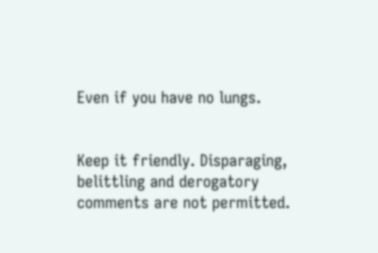Even if you have no lungs.


Keep it friendly. Disparaging, belittling and derogatory comments are not permitted.